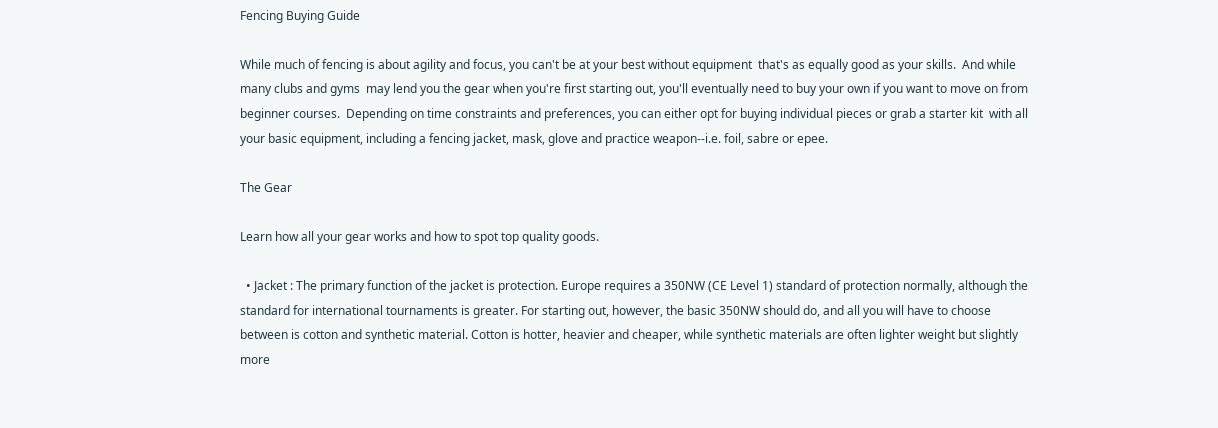Fencing Buying Guide

While much of fencing is about agility and focus, you can't be at your best without equipment  that's as equally good as your skills.  And while many clubs and gyms  may lend you the gear when you're first starting out, you'll eventually need to buy your own if you want to move on from beginner courses.  Depending on time constraints and preferences, you can either opt for buying individual pieces or grab a starter kit  with all your basic equipment, including a fencing jacket, mask, glove and practice weapon--i.e. foil, sabre or epee.

The Gear

Learn how all your gear works and how to spot top quality goods.

  • Jacket : The primary function of the jacket is protection. Europe requires a 350NW (CE Level 1) standard of protection normally, although the standard for international tournaments is greater. For starting out, however, the basic 350NW should do, and all you will have to choose between is cotton and synthetic material. Cotton is hotter, heavier and cheaper, while synthetic materials are often lighter weight but slightly more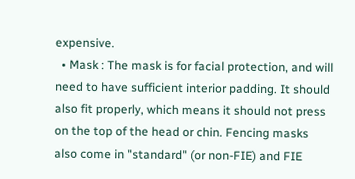expensive.
  • Mask : The mask is for facial protection, and will need to have sufficient interior padding. It should also fit properly, which means it should not press on the top of the head or chin. Fencing masks also come in "standard" (or non-FIE) and FIE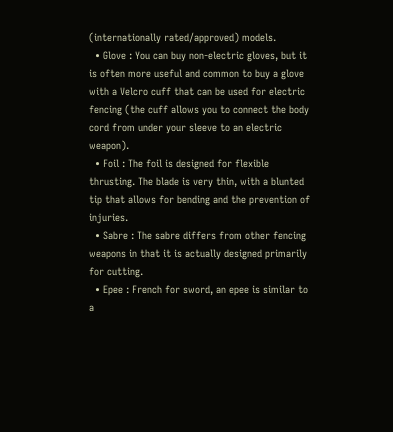(internationally rated/approved) models.
  • Glove : You can buy non-electric gloves, but it is often more useful and common to buy a glove with a Velcro cuff that can be used for electric fencing (the cuff allows you to connect the body cord from under your sleeve to an electric weapon).
  • Foil : The foil is designed for flexible thrusting. The blade is very thin, with a blunted tip that allows for bending and the prevention of injuries.
  • Sabre : The sabre differs from other fencing weapons in that it is actually designed primarily for cutting.
  • Epee : French for sword, an epee is similar to a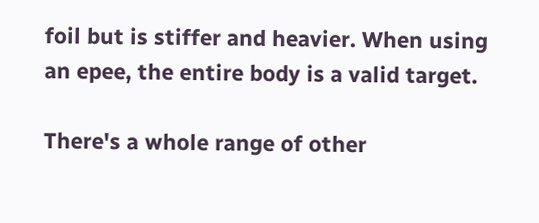foil but is stiffer and heavier. When using an epee, the entire body is a valid target.

There's a whole range of other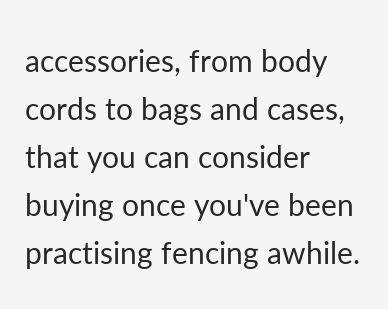accessories, from body cords to bags and cases, that you can consider buying once you've been practising fencing awhile.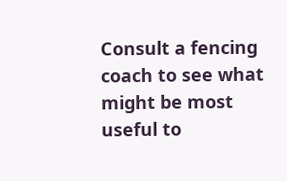Consult a fencing coach to see what might be most useful to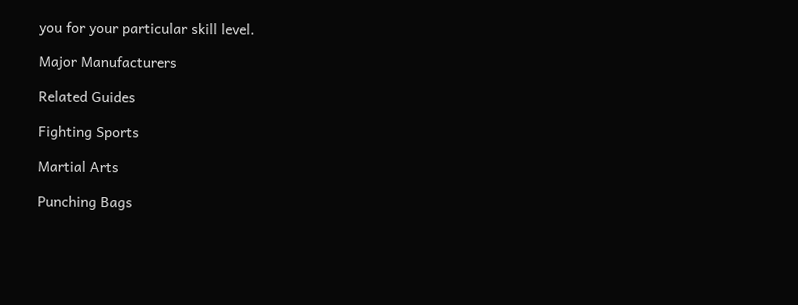you for your particular skill level.

Major Manufacturers

Related Guides

Fighting Sports

Martial Arts

Punching Bags